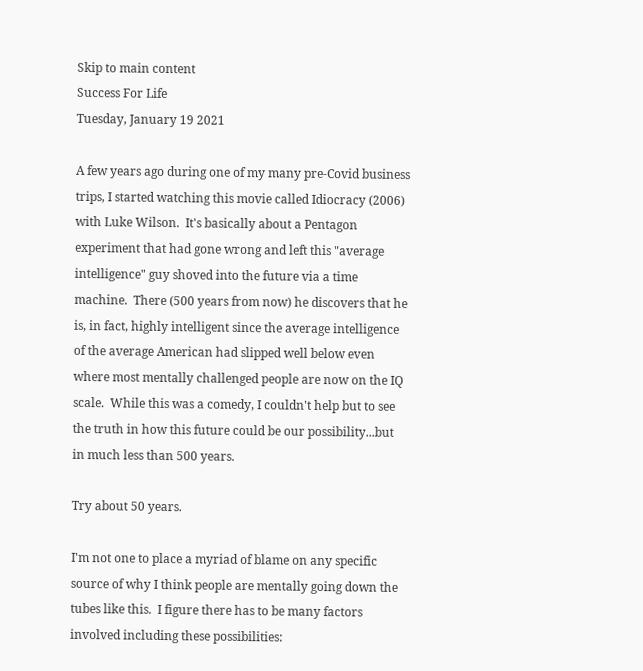Skip to main content
Success For Life
Tuesday, January 19 2021

A few years ago during one of my many pre-Covid business trips, I started watching this movie called Idiocracy (2006) with Luke Wilson.  It's basically about a Pentagon experiment that had gone wrong and left this "average intelligence" guy shoved into the future via a time machine.  There (500 years from now) he discovers that he is, in fact, highly intelligent since the average intelligence of the average American had slipped well below even where most mentally challenged people are now on the IQ scale.  While this was a comedy, I couldn't help but to see the truth in how this future could be our possibility...but in much less than 500 years.

Try about 50 years.

I'm not one to place a myriad of blame on any specific source of why I think people are mentally going down the tubes like this.  I figure there has to be many factors involved including these possibilities: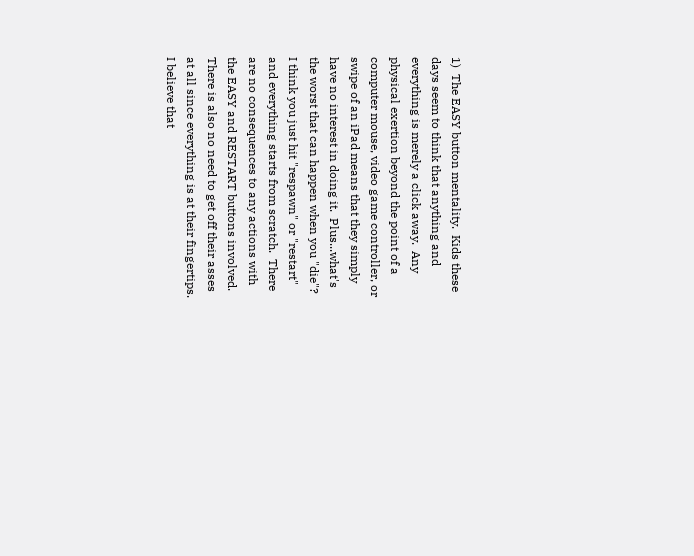1)  The EASY button mentality.  Kids these days seem to think that anything and everything is merely a click away.  Any physical exertion beyond the point of a computer mouse, video game controller, or swipe of an iPad means that they simply have no interest in doing it.  Plus...what's the worst that can happen when you "die"?  I think you just hit "respawn" or "restart" and everything starts from scratch.  There are no consequences to any actions with the EASY and RESTART buttons involved.  There is also no need to get off their asses at all since everything is at their fingertips.  I believe that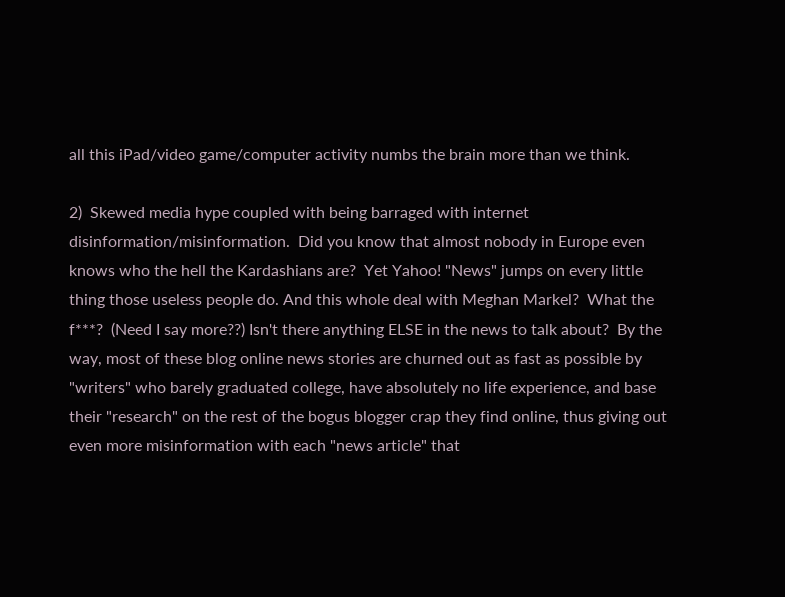all this iPad/video game/computer activity numbs the brain more than we think.

2)  Skewed media hype coupled with being barraged with internet disinformation/misinformation.  Did you know that almost nobody in Europe even knows who the hell the Kardashians are?  Yet Yahoo! "News" jumps on every little thing those useless people do. And this whole deal with Meghan Markel?  What the f***?  (Need I say more??) Isn't there anything ELSE in the news to talk about?  By the way, most of these blog online news stories are churned out as fast as possible by "writers" who barely graduated college, have absolutely no life experience, and base their "research" on the rest of the bogus blogger crap they find online, thus giving out even more misinformation with each "news article" that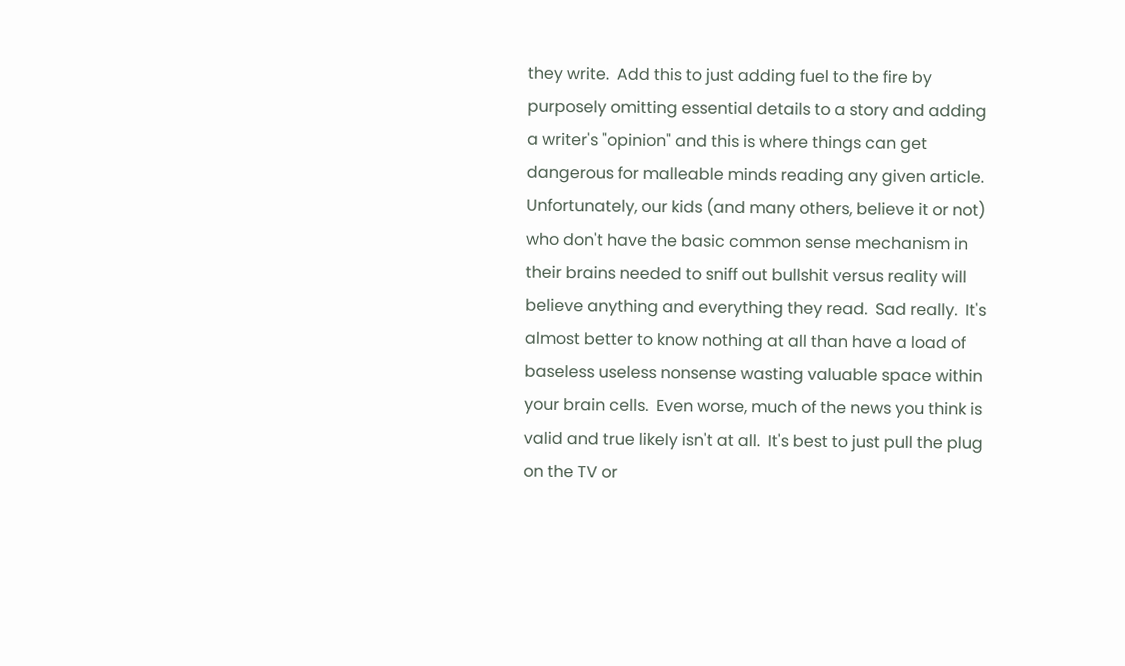they write.  Add this to just adding fuel to the fire by purposely omitting essential details to a story and adding a writer's "opinion" and this is where things can get dangerous for malleable minds reading any given article.  Unfortunately, our kids (and many others, believe it or not) who don't have the basic common sense mechanism in their brains needed to sniff out bullshit versus reality will believe anything and everything they read.  Sad really.  It's almost better to know nothing at all than have a load of baseless useless nonsense wasting valuable space within your brain cells.  Even worse, much of the news you think is valid and true likely isn't at all.  It's best to just pull the plug on the TV or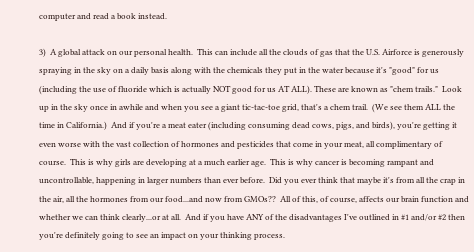computer and read a book instead.

3)  A global attack on our personal health.  This can include all the clouds of gas that the U.S. Airforce is generously spraying in the sky on a daily basis along with the chemicals they put in the water because it's "good" for us (including the use of fluoride which is actually NOT good for us AT ALL). These are known as "chem trails."  Look up in the sky once in awhile and when you see a giant tic-tac-toe grid, that's a chem trail.  (We see them ALL the time in California.)  And if you're a meat eater (including consuming dead cows, pigs, and birds), you're getting it even worse with the vast collection of hormones and pesticides that come in your meat, all complimentary of course.  This is why girls are developing at a much earlier age.  This is why cancer is becoming rampant and uncontrollable, happening in larger numbers than ever before.  Did you ever think that maybe it's from all the crap in the air, all the hormones from our food...and now from GMOs??  All of this, of course, affects our brain function and whether we can think clearly...or at all.  And if you have ANY of the disadvantages I've outlined in #1 and/or #2 then you're definitely going to see an impact on your thinking process.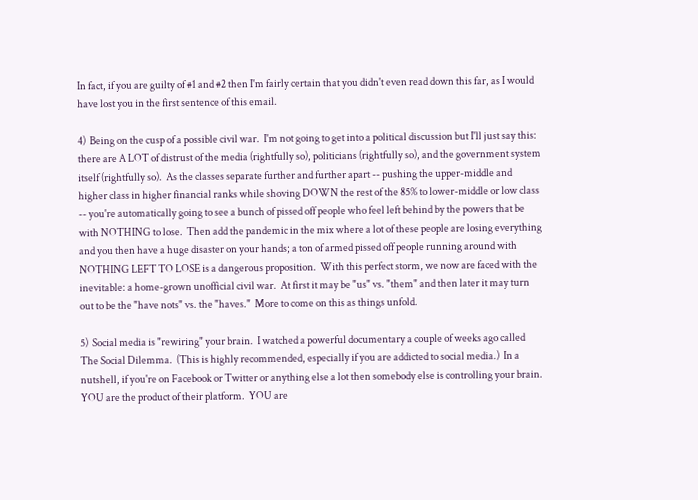In fact, if you are guilty of #1 and #2 then I'm fairly certain that you didn't even read down this far, as I would have lost you in the first sentence of this email.

4)  Being on the cusp of a possible civil war.  I'm not going to get into a political discussion but I'll just say this:  there are A LOT of distrust of the media (rightfully so), politicians (rightfully so), and the government system itself (rightfully so).  As the classes separate further and further apart -- pushing the upper-middle and higher class in higher financial ranks while shoving DOWN the rest of the 85% to lower-middle or low class -- you're automatically going to see a bunch of pissed off people who feel left behind by the powers that be with NOTHING to lose.  Then add the pandemic in the mix where a lot of these people are losing everything and you then have a huge disaster on your hands; a ton of armed pissed off people running around with NOTHING LEFT TO LOSE is a dangerous proposition.  With this perfect storm, we now are faced with the inevitable: a home-grown unofficial civil war.  At first it may be "us" vs. "them" and then later it may turn out to be the "have nots" vs. the "haves."  More to come on this as things unfold.

5)  Social media is "rewiring" your brain.  I watched a powerful documentary a couple of weeks ago called The Social Dilemma.  (This is highly recommended, especially if you are addicted to social media.)  In a nutshell, if you're on Facebook or Twitter or anything else a lot then somebody else is controlling your brain.  YOU are the product of their platform.  YOU are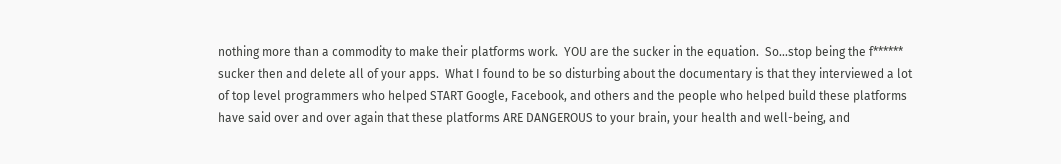nothing more than a commodity to make their platforms work.  YOU are the sucker in the equation.  So...stop being the f****** sucker then and delete all of your apps.  What I found to be so disturbing about the documentary is that they interviewed a lot of top level programmers who helped START Google, Facebook, and others and the people who helped build these platforms have said over and over again that these platforms ARE DANGEROUS to your brain, your health and well-being, and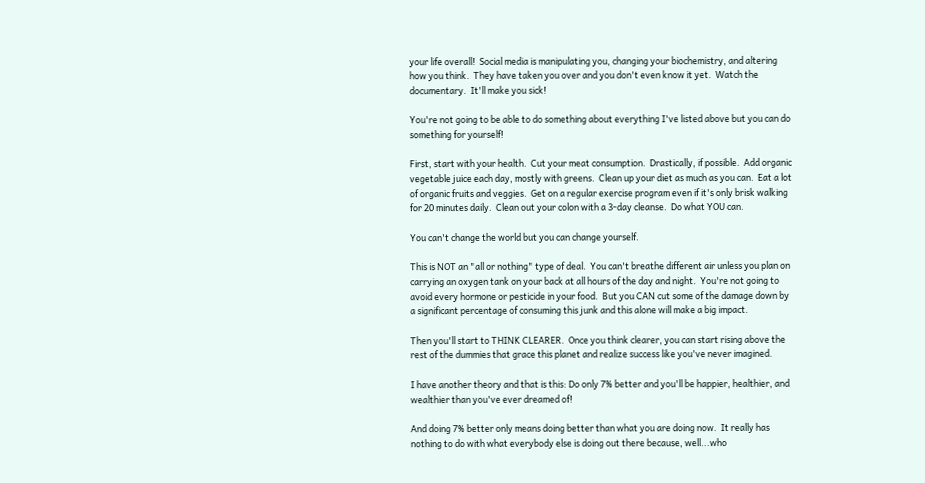your life overall!  Social media is manipulating you, changing your biochemistry, and altering how you think.  They have taken you over and you don't even know it yet.  Watch the documentary.  It'll make you sick!

You're not going to be able to do something about everything I've listed above but you can do something for yourself!

First, start with your health.  Cut your meat consumption.  Drastically, if possible.  Add organic vegetable juice each day, mostly with greens.  Clean up your diet as much as you can.  Eat a lot of organic fruits and veggies.  Get on a regular exercise program even if it's only brisk walking for 20 minutes daily.  Clean out your colon with a 3-day cleanse.  Do what YOU can.

You can't change the world but you can change yourself.

This is NOT an "all or nothing" type of deal.  You can't breathe different air unless you plan on carrying an oxygen tank on your back at all hours of the day and night.  You're not going to avoid every hormone or pesticide in your food.  But you CAN cut some of the damage down by a significant percentage of consuming this junk and this alone will make a big impact.

Then you'll start to THINK CLEARER.  Once you think clearer, you can start rising above the rest of the dummies that grace this planet and realize success like you've never imagined.

I have another theory and that is this: Do only 7% better and you'll be happier, healthier, and wealthier than you've ever dreamed of!

And doing 7% better only means doing better than what you are doing now.  It really has nothing to do with what everybody else is doing out there because, well...who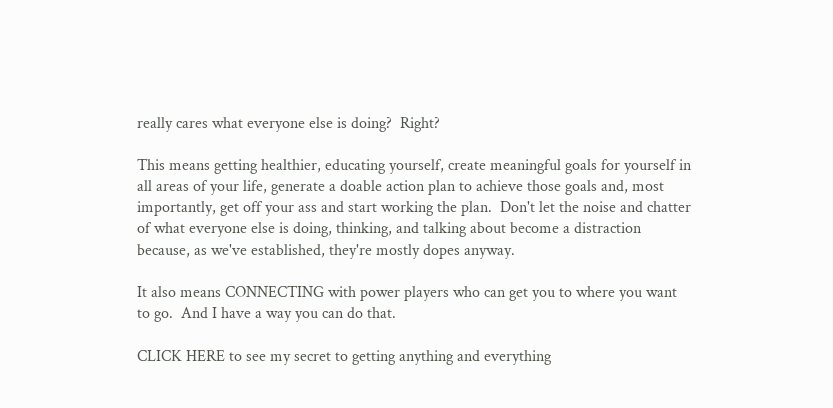really cares what everyone else is doing?  Right?

This means getting healthier, educating yourself, create meaningful goals for yourself in all areas of your life, generate a doable action plan to achieve those goals and, most importantly, get off your ass and start working the plan.  Don't let the noise and chatter of what everyone else is doing, thinking, and talking about become a distraction because, as we've established, they're mostly dopes anyway.

It also means CONNECTING with power players who can get you to where you want to go.  And I have a way you can do that.

CLICK HERE to see my secret to getting anything and everything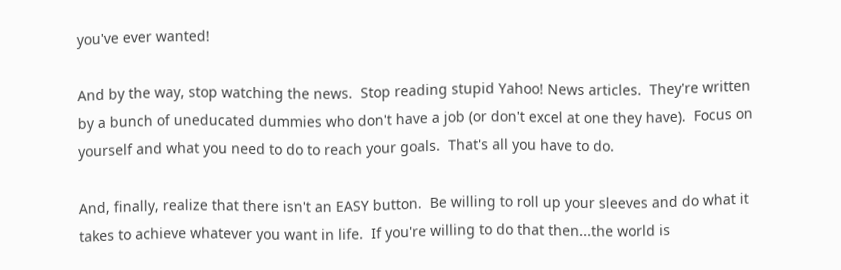you've ever wanted!

And by the way, stop watching the news.  Stop reading stupid Yahoo! News articles.  They're written by a bunch of uneducated dummies who don't have a job (or don't excel at one they have).  Focus on yourself and what you need to do to reach your goals.  That's all you have to do.

And, finally, realize that there isn't an EASY button.  Be willing to roll up your sleeves and do what it takes to achieve whatever you want in life.  If you're willing to do that then...the world is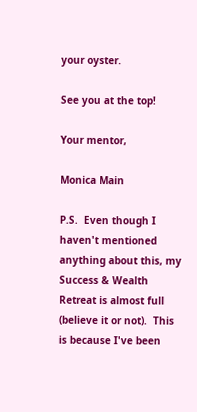your oyster.

See you at the top!

Your mentor,

Monica Main

P.S.  Even though I haven't mentioned anything about this, my Success & Wealth Retreat is almost full (believe it or not).  This is because I've been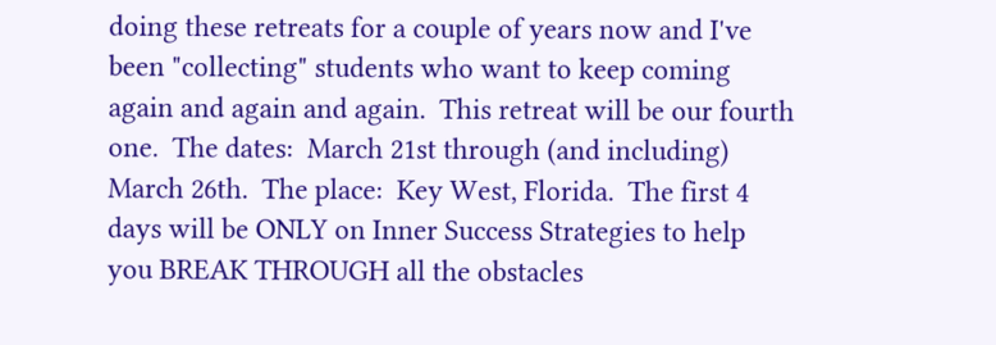doing these retreats for a couple of years now and I've been "collecting" students who want to keep coming again and again and again.  This retreat will be our fourth one.  The dates:  March 21st through (and including) March 26th.  The place:  Key West, Florida.  The first 4 days will be ONLY on Inner Success Strategies to help you BREAK THROUGH all the obstacles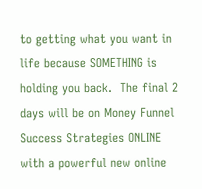to getting what you want in life because SOMETHING is holding you back.  The final 2 days will be on Money Funnel Success Strategies ONLINE with a powerful new online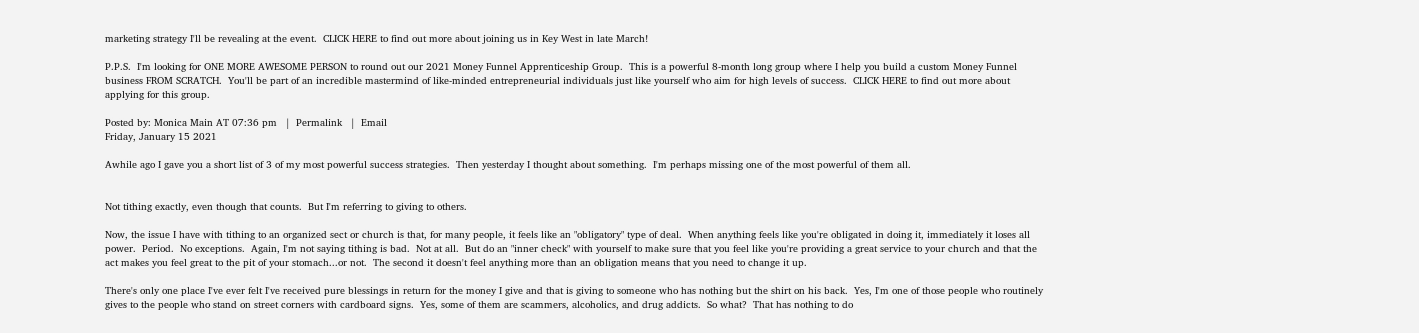marketing strategy I'll be revealing at the event.  CLICK HERE to find out more about joining us in Key West in late March!

P.P.S.  I'm looking for ONE MORE AWESOME PERSON to round out our 2021 Money Funnel Apprenticeship Group.  This is a powerful 8-month long group where I help you build a custom Money Funnel business FROM SCRATCH.  You'll be part of an incredible mastermind of like-minded entrepreneurial individuals just like yourself who aim for high levels of success.  CLICK HERE to find out more about applying for this group.

Posted by: Monica Main AT 07:36 pm   |  Permalink   |  Email
Friday, January 15 2021

Awhile ago I gave you a short list of 3 of my most powerful success strategies.  Then yesterday I thought about something.  I'm perhaps missing one of the most powerful of them all.


Not tithing exactly, even though that counts.  But I'm referring to giving to others.

Now, the issue I have with tithing to an organized sect or church is that, for many people, it feels like an "obligatory" type of deal.  When anything feels like you're obligated in doing it, immediately it loses all power.  Period.  No exceptions.  Again, I'm not saying tithing is bad.  Not at all.  But do an "inner check" with yourself to make sure that you feel like you're providing a great service to your church and that the act makes you feel great to the pit of your stomach...or not.  The second it doesn't feel anything more than an obligation means that you need to change it up.

There's only one place I've ever felt I've received pure blessings in return for the money I give and that is giving to someone who has nothing but the shirt on his back.  Yes, I'm one of those people who routinely gives to the people who stand on street corners with cardboard signs.  Yes, some of them are scammers, alcoholics, and drug addicts.  So what?  That has nothing to do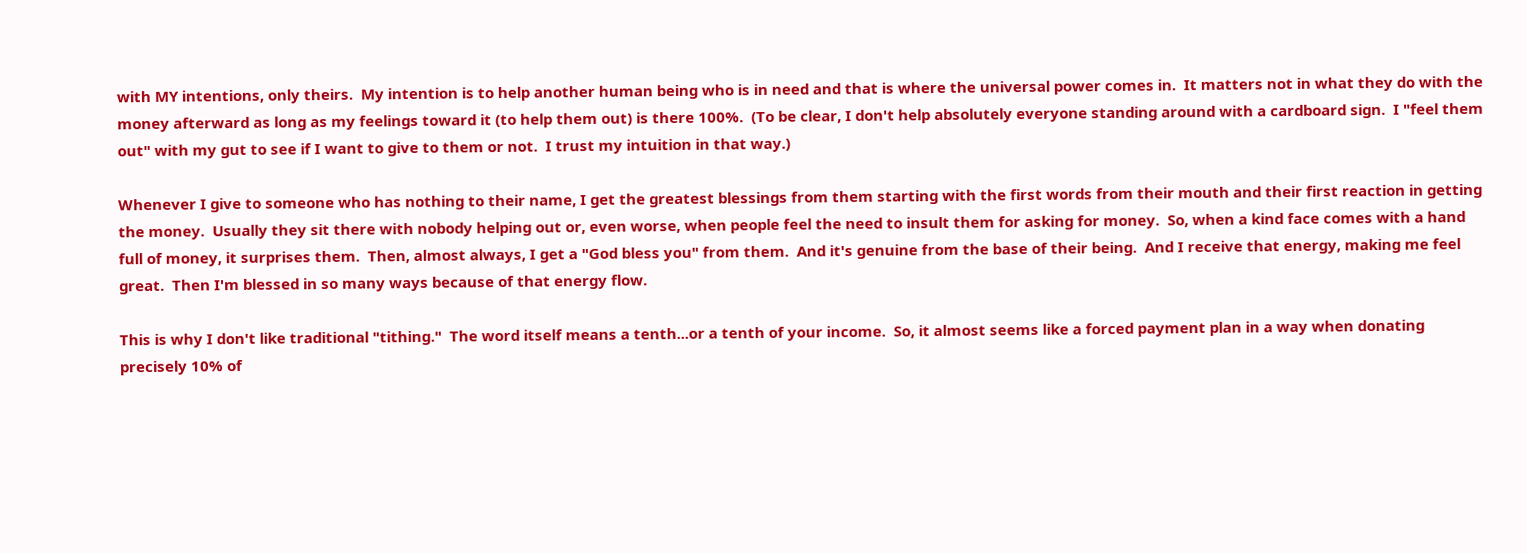with MY intentions, only theirs.  My intention is to help another human being who is in need and that is where the universal power comes in.  It matters not in what they do with the money afterward as long as my feelings toward it (to help them out) is there 100%.  (To be clear, I don't help absolutely everyone standing around with a cardboard sign.  I "feel them out" with my gut to see if I want to give to them or not.  I trust my intuition in that way.)

Whenever I give to someone who has nothing to their name, I get the greatest blessings from them starting with the first words from their mouth and their first reaction in getting the money.  Usually they sit there with nobody helping out or, even worse, when people feel the need to insult them for asking for money.  So, when a kind face comes with a hand full of money, it surprises them.  Then, almost always, I get a "God bless you" from them.  And it's genuine from the base of their being.  And I receive that energy, making me feel great.  Then I'm blessed in so many ways because of that energy flow.

This is why I don't like traditional "tithing."  The word itself means a tenth...or a tenth of your income.  So, it almost seems like a forced payment plan in a way when donating precisely 10% of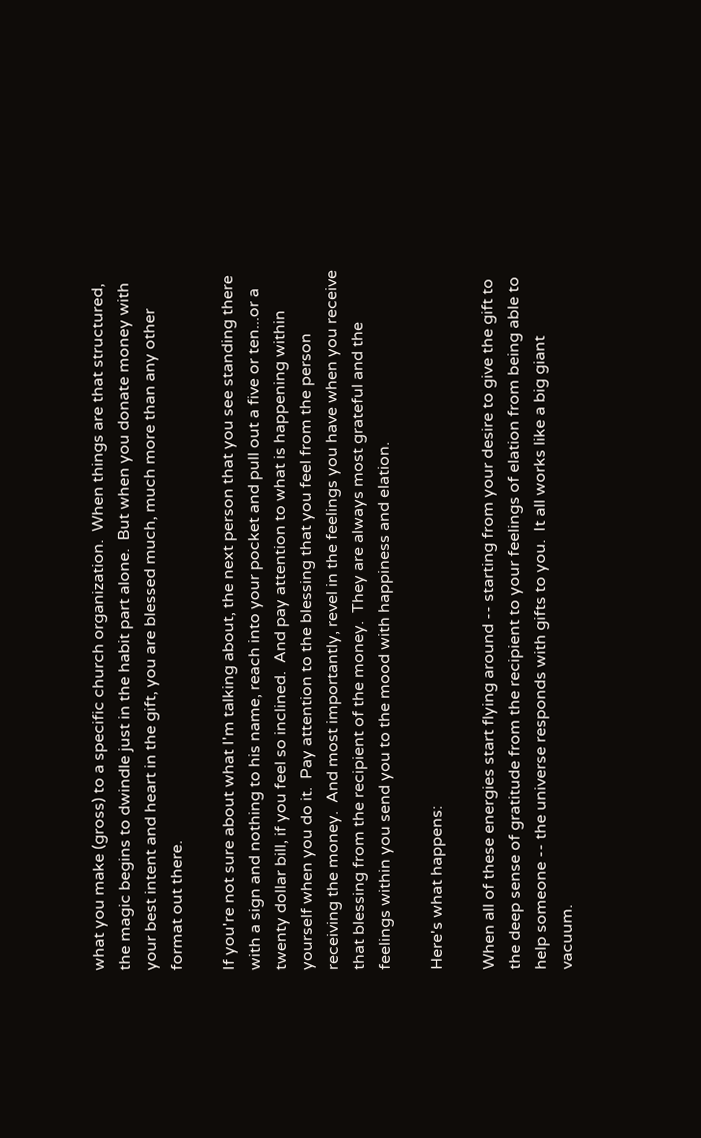what you make (gross) to a specific church organization.  When things are that structured, the magic begins to dwindle just in the habit part alone.  But when you donate money with your best intent and heart in the gift, you are blessed much, much more than any other format out there.

If you're not sure about what I'm talking about, the next person that you see standing there with a sign and nothing to his name, reach into your pocket and pull out a five or ten...or a twenty dollar bill, if you feel so inclined.  And pay attention to what is happening within yourself when you do it.  Pay attention to the blessing that you feel from the person receiving the money.  And most importantly, revel in the feelings you have when you receive that blessing from the recipient of the money.  They are always most grateful and the feelings within you send you to the mood with happiness and elation.

Here's what happens:

When all of these energies start flying around -- starting from your desire to give the gift to the deep sense of gratitude from the recipient to your feelings of elation from being able to help someone -- the universe responds with gifts to you.  It all works like a big giant vacuum.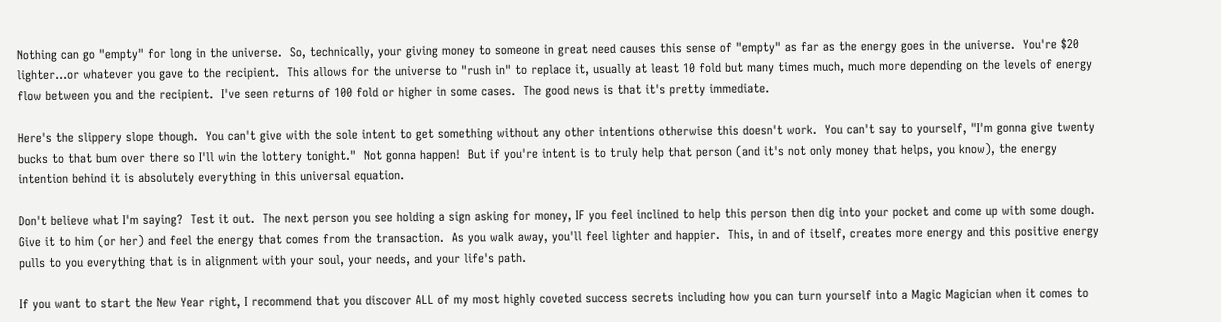Nothing can go "empty" for long in the universe.  So, technically, your giving money to someone in great need causes this sense of "empty" as far as the energy goes in the universe.  You're $20 lighter...or whatever you gave to the recipient.  This allows for the universe to "rush in" to replace it, usually at least 10 fold but many times much, much more depending on the levels of energy flow between you and the recipient.  I've seen returns of 100 fold or higher in some cases.  The good news is that it's pretty immediate.

Here's the slippery slope though.  You can't give with the sole intent to get something without any other intentions otherwise this doesn't work.  You can't say to yourself, "I'm gonna give twenty bucks to that bum over there so I'll win the lottery tonight."  Not gonna happen!  But if you're intent is to truly help that person (and it's not only money that helps, you know), the energy intention behind it is absolutely everything in this universal equation.

Don't believe what I'm saying?  Test it out.  The next person you see holding a sign asking for money, IF you feel inclined to help this person then dig into your pocket and come up with some dough.  Give it to him (or her) and feel the energy that comes from the transaction.  As you walk away, you'll feel lighter and happier.  This, in and of itself, creates more energy and this positive energy pulls to you everything that is in alignment with your soul, your needs, and your life's path.

If you want to start the New Year right, I recommend that you discover ALL of my most highly coveted success secrets including how you can turn yourself into a Magic Magician when it comes to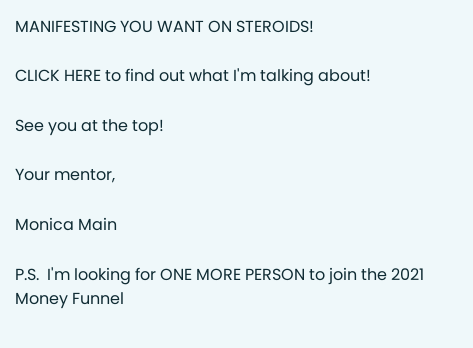MANIFESTING YOU WANT ON STEROIDS!

CLICK HERE to find out what I'm talking about!

See you at the top!

Your mentor,

Monica Main

P.S.  I'm looking for ONE MORE PERSON to join the 2021 Money Funnel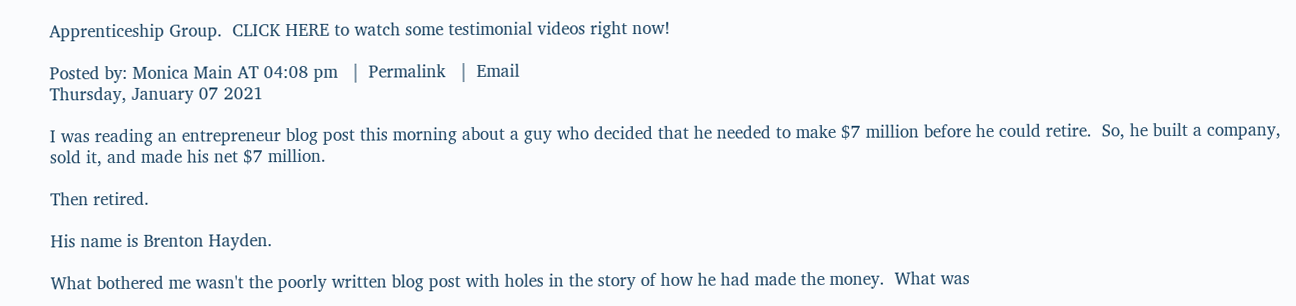Apprenticeship Group.  CLICK HERE to watch some testimonial videos right now!

Posted by: Monica Main AT 04:08 pm   |  Permalink   |  Email
Thursday, January 07 2021

I was reading an entrepreneur blog post this morning about a guy who decided that he needed to make $7 million before he could retire.  So, he built a company, sold it, and made his net $7 million.

Then retired.

His name is Brenton Hayden.

What bothered me wasn't the poorly written blog post with holes in the story of how he had made the money.  What was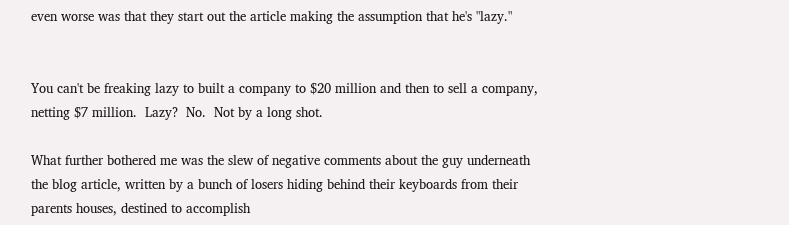even worse was that they start out the article making the assumption that he's "lazy."


You can't be freaking lazy to built a company to $20 million and then to sell a company, netting $7 million.  Lazy?  No.  Not by a long shot.

What further bothered me was the slew of negative comments about the guy underneath the blog article, written by a bunch of losers hiding behind their keyboards from their parents houses, destined to accomplish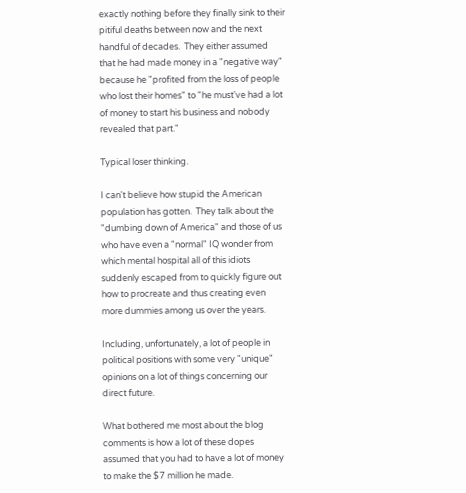exactly nothing before they finally sink to their pitiful deaths between now and the next handful of decades.  They either assumed that he had made money in a "negative way" because he "profited from the loss of people who lost their homes" to "he must've had a lot of money to start his business and nobody revealed that part."

Typical loser thinking.

I can't believe how stupid the American population has gotten.  They talk about the "dumbing down of America" and those of us who have even a "normal" IQ wonder from which mental hospital all of this idiots suddenly escaped from to quickly figure out how to procreate and thus creating even more dummies among us over the years.

Including, unfortunately, a lot of people in political positions with some very "unique" opinions on a lot of things concerning our direct future.

What bothered me most about the blog comments is how a lot of these dopes assumed that you had to have a lot of money to make the $7 million he made.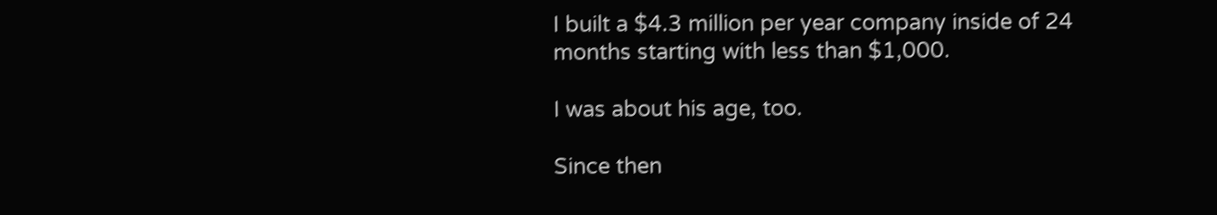I built a $4.3 million per year company inside of 24 months starting with less than $1,000.

I was about his age, too.

Since then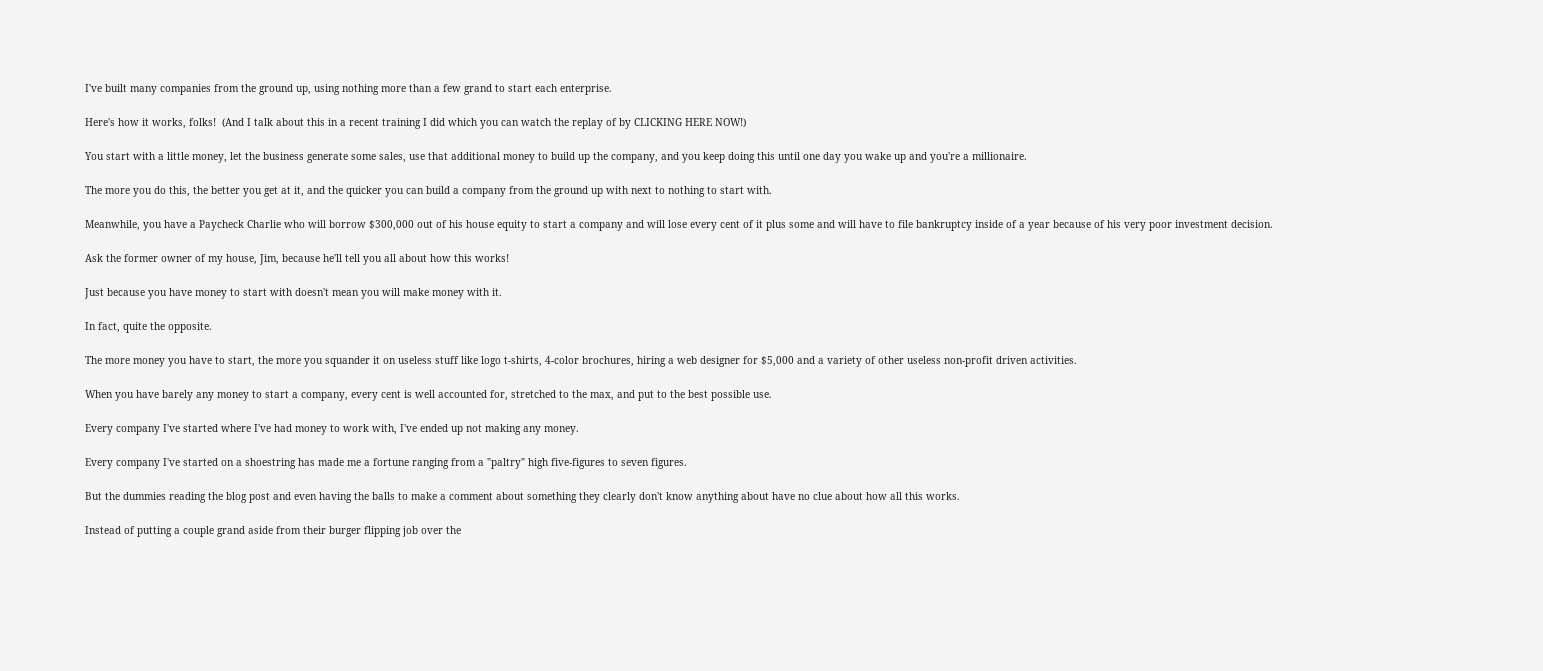I've built many companies from the ground up, using nothing more than a few grand to start each enterprise.

Here's how it works, folks!  (And I talk about this in a recent training I did which you can watch the replay of by CLICKING HERE NOW!)

You start with a little money, let the business generate some sales, use that additional money to build up the company, and you keep doing this until one day you wake up and you're a millionaire.

The more you do this, the better you get at it, and the quicker you can build a company from the ground up with next to nothing to start with.

Meanwhile, you have a Paycheck Charlie who will borrow $300,000 out of his house equity to start a company and will lose every cent of it plus some and will have to file bankruptcy inside of a year because of his very poor investment decision.

Ask the former owner of my house, Jim, because he'll tell you all about how this works!

Just because you have money to start with doesn't mean you will make money with it.

In fact, quite the opposite.

The more money you have to start, the more you squander it on useless stuff like logo t-shirts, 4-color brochures, hiring a web designer for $5,000 and a variety of other useless non-profit driven activities.

When you have barely any money to start a company, every cent is well accounted for, stretched to the max, and put to the best possible use.

Every company I've started where I've had money to work with, I've ended up not making any money.

Every company I've started on a shoestring has made me a fortune ranging from a "paltry" high five-figures to seven figures.

But the dummies reading the blog post and even having the balls to make a comment about something they clearly don't know anything about have no clue about how all this works.

Instead of putting a couple grand aside from their burger flipping job over the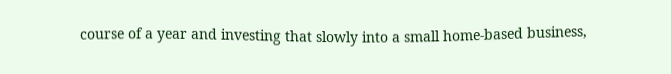course of a year and investing that slowly into a small home-based business,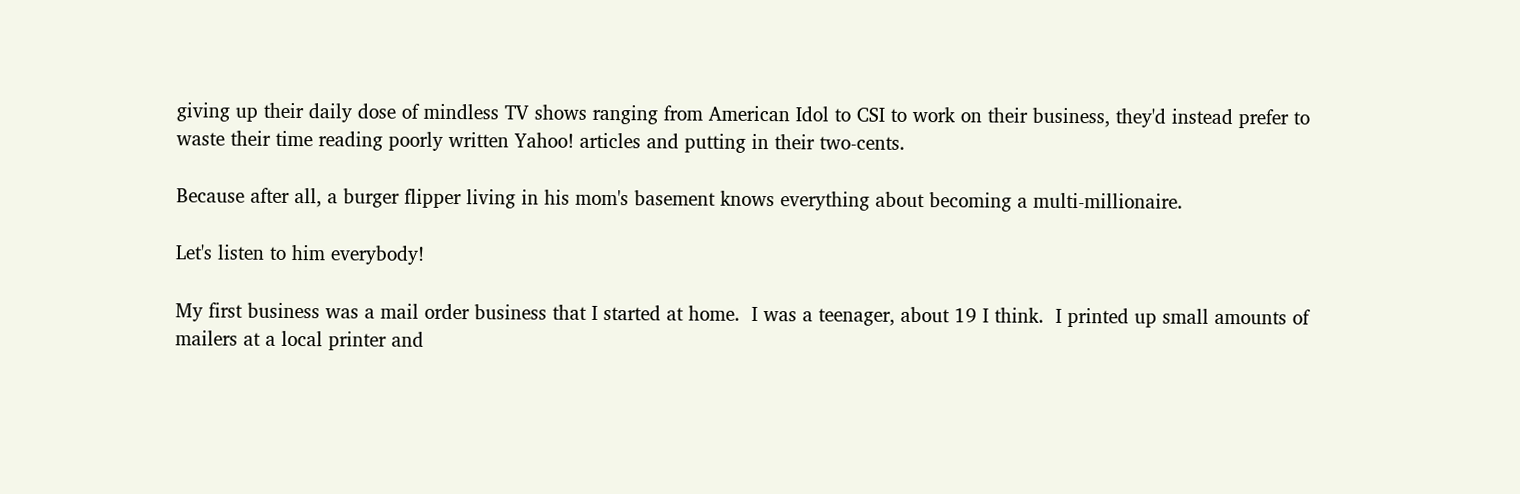giving up their daily dose of mindless TV shows ranging from American Idol to CSI to work on their business, they'd instead prefer to waste their time reading poorly written Yahoo! articles and putting in their two-cents.

Because after all, a burger flipper living in his mom's basement knows everything about becoming a multi-millionaire.

Let's listen to him everybody!

My first business was a mail order business that I started at home.  I was a teenager, about 19 I think.  I printed up small amounts of mailers at a local printer and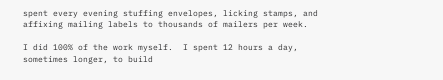spent every evening stuffing envelopes, licking stamps, and affixing mailing labels to thousands of mailers per week.

I did 100% of the work myself.  I spent 12 hours a day, sometimes longer, to build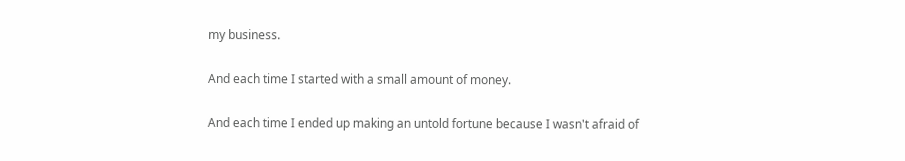my business.

And each time I started with a small amount of money.

And each time I ended up making an untold fortune because I wasn't afraid of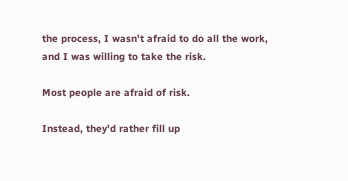the process, I wasn't afraid to do all the work, and I was willing to take the risk.

Most people are afraid of risk.

Instead, they'd rather fill up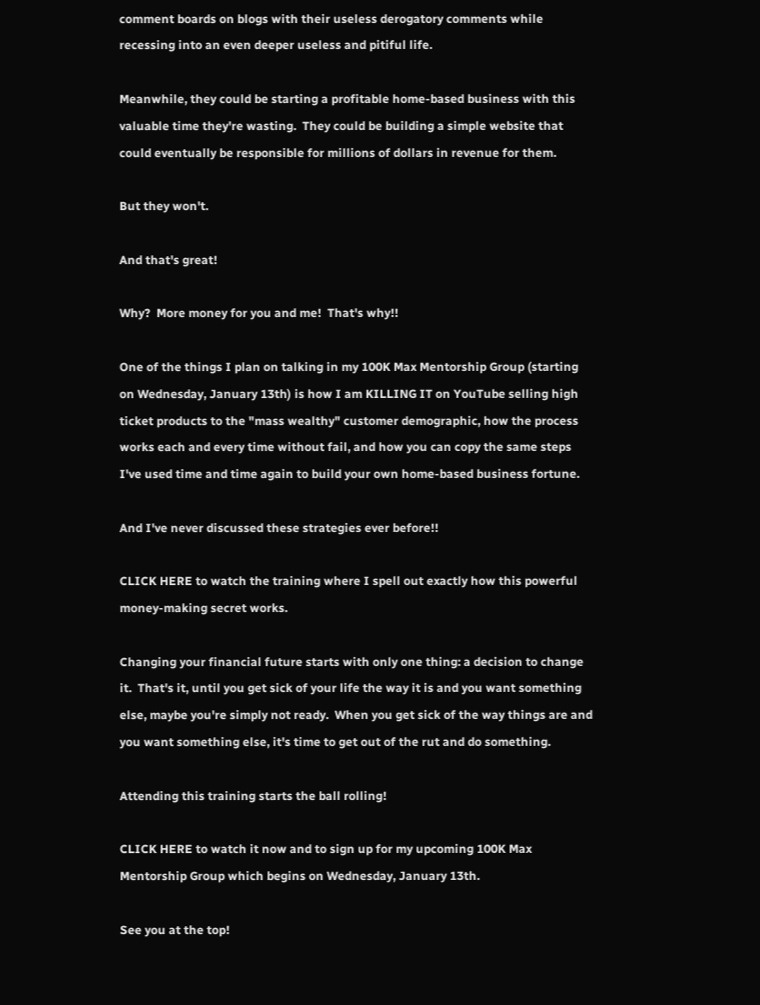comment boards on blogs with their useless derogatory comments while recessing into an even deeper useless and pitiful life.

Meanwhile, they could be starting a profitable home-based business with this valuable time they're wasting.  They could be building a simple website that could eventually be responsible for millions of dollars in revenue for them.

But they won't.

And that's great!

Why?  More money for you and me!  That's why!!

One of the things I plan on talking in my 100K Max Mentorship Group (starting on Wednesday, January 13th) is how I am KILLING IT on YouTube selling high ticket products to the "mass wealthy" customer demographic, how the process works each and every time without fail, and how you can copy the same steps I've used time and time again to build your own home-based business fortune.

And I've never discussed these strategies ever before!!

CLICK HERE to watch the training where I spell out exactly how this powerful money-making secret works.

Changing your financial future starts with only one thing: a decision to change it.  That's it, until you get sick of your life the way it is and you want something else, maybe you're simply not ready.  When you get sick of the way things are and you want something else, it's time to get out of the rut and do something.

Attending this training starts the ball rolling!

CLICK HERE to watch it now and to sign up for my upcoming 100K Max Mentorship Group which begins on Wednesday, January 13th.

See you at the top!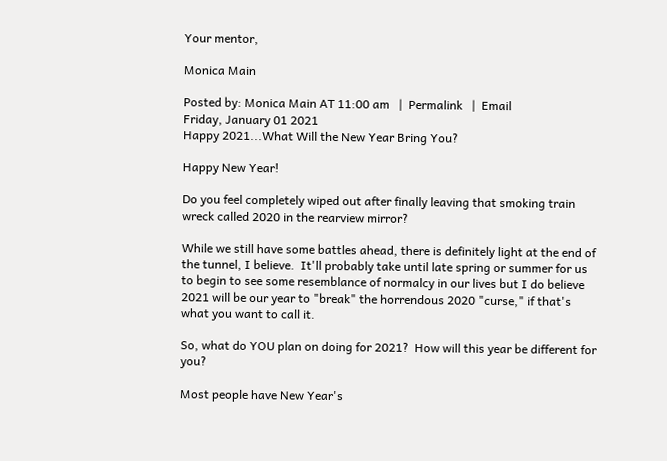Your mentor,

Monica Main

Posted by: Monica Main AT 11:00 am   |  Permalink   |  Email
Friday, January 01 2021
Happy 2021...What Will the New Year Bring You?

Happy New Year!

Do you feel completely wiped out after finally leaving that smoking train wreck called 2020 in the rearview mirror?

While we still have some battles ahead, there is definitely light at the end of the tunnel, I believe.  It'll probably take until late spring or summer for us to begin to see some resemblance of normalcy in our lives but I do believe 2021 will be our year to "break" the horrendous 2020 "curse," if that's what you want to call it.

So, what do YOU plan on doing for 2021?  How will this year be different for you?

Most people have New Year's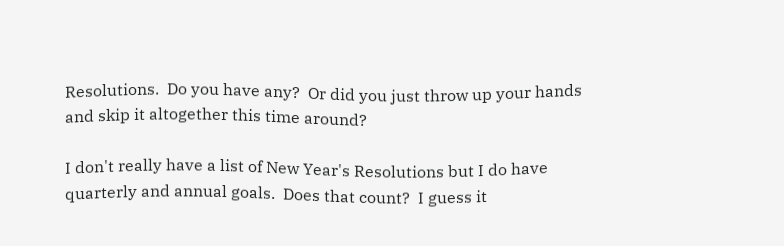Resolutions.  Do you have any?  Or did you just throw up your hands and skip it altogether this time around?

I don't really have a list of New Year's Resolutions but I do have quarterly and annual goals.  Does that count?  I guess it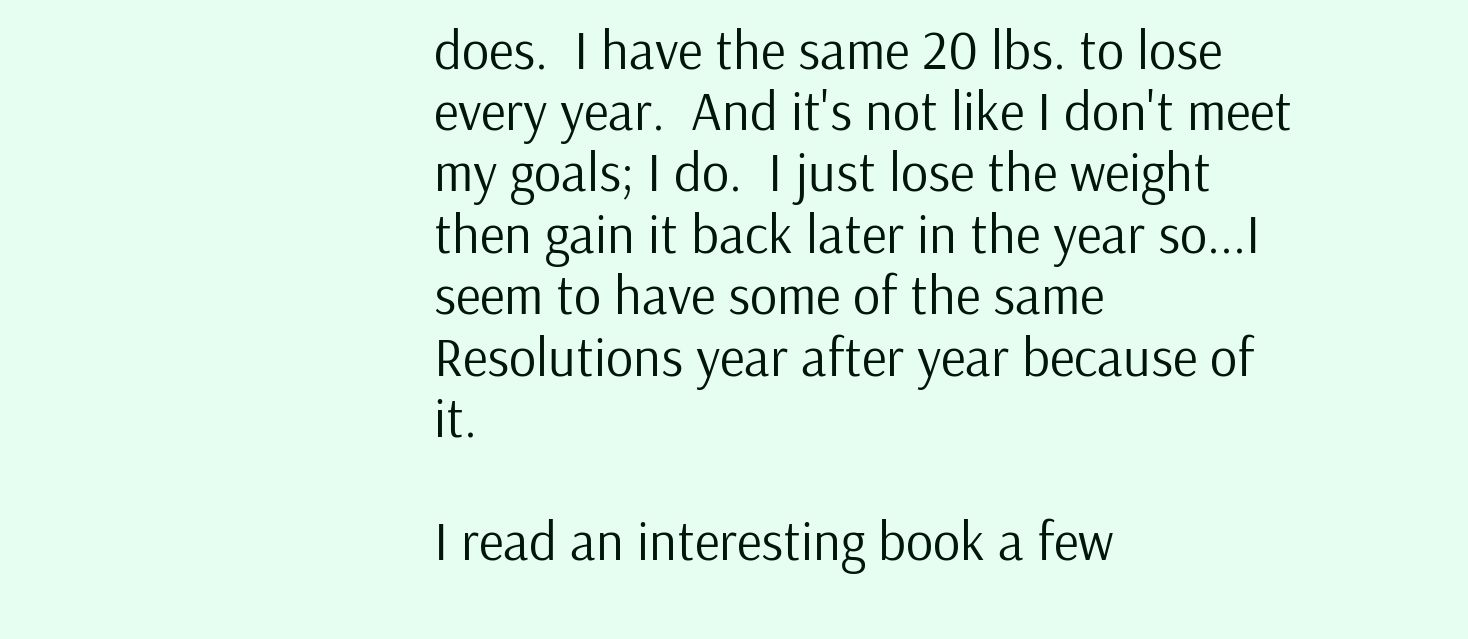does.  I have the same 20 lbs. to lose every year.  And it's not like I don't meet my goals; I do.  I just lose the weight then gain it back later in the year so...I seem to have some of the same Resolutions year after year because of it.

I read an interesting book a few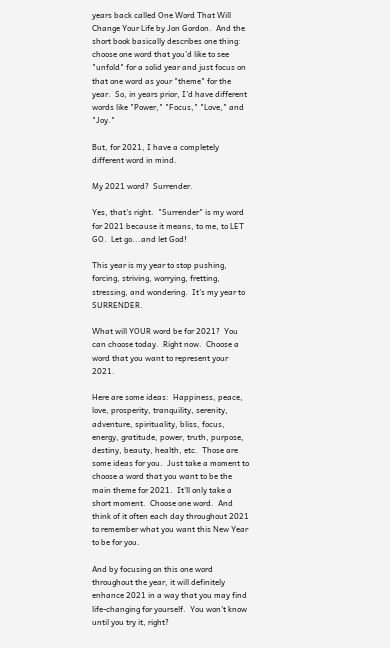years back called One Word That Will Change Your Life by Jon Gordon.  And the short book basically describes one thing: choose one word that you'd like to see "unfold" for a solid year and just focus on that one word as your "theme" for the year.  So, in years prior, I'd have different words like "Power," "Focus," "Love," and "Joy."

But, for 2021, I have a completely different word in mind.

My 2021 word?  Surrender.

Yes, that's right.  "Surrender" is my word for 2021 because it means, to me, to LET GO.  Let go...and let God!

This year is my year to stop pushing, forcing, striving, worrying, fretting, stressing, and wondering.  It's my year to SURRENDER.

What will YOUR word be for 2021?  You can choose today.  Right now.  Choose a word that you want to represent your 2021.

Here are some ideas:  Happiness, peace, love, prosperity, tranquility, serenity, adventure, spirituality, bliss, focus, energy, gratitude, power, truth, purpose, destiny, beauty, health, etc.  Those are some ideas for you.  Just take a moment to choose a word that you want to be the main theme for 2021.  It'll only take a short moment.  Choose one word.  And think of it often each day throughout 2021 to remember what you want this New Year to be for you.

And by focusing on this one word throughout the year, it will definitely enhance 2021 in a way that you may find life-changing for yourself.  You won't know until you try it, right?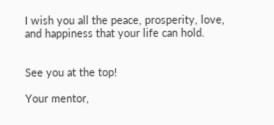I wish you all the peace, prosperity, love, and happiness that your life can hold.


See you at the top!

Your mentor,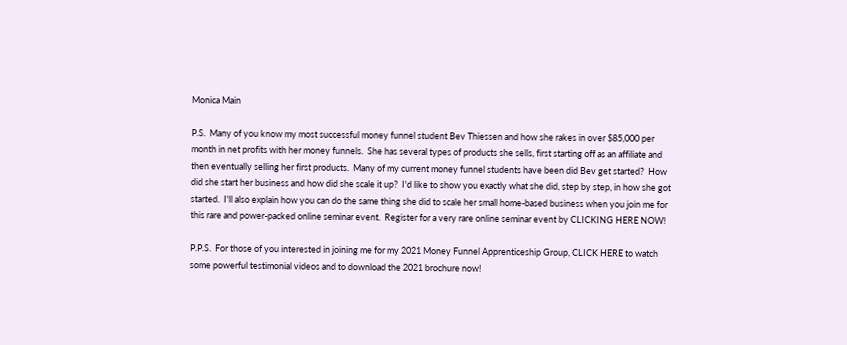Monica Main

P.S.  Many of you know my most successful money funnel student Bev Thiessen and how she rakes in over $85,000 per month in net profits with her money funnels.  She has several types of products she sells, first starting off as an affiliate and then eventually selling her first products.  Many of my current money funnel students have been did Bev get started?  How did she start her business and how did she scale it up?  I'd like to show you exactly what she did, step by step, in how she got started.  I'll also explain how you can do the same thing she did to scale her small home-based business when you join me for this rare and power-packed online seminar event.  Register for a very rare online seminar event by CLICKING HERE NOW!

P.P.S.  For those of you interested in joining me for my 2021 Money Funnel Apprenticeship Group, CLICK HERE to watch some powerful testimonial videos and to download the 2021 brochure now!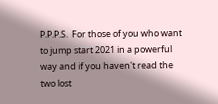P.P.P.S.  For those of you who want to jump start 2021 in a powerful way and if you haven't read the two lost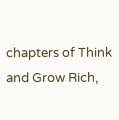chapters of Think and Grow Rich,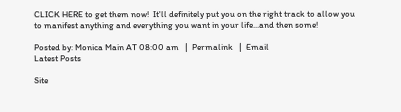CLICK HERE to get them now!  It'll definitely put you on the right track to allow you to manifest anything and everything you want in your life...and then some!

Posted by: Monica Main AT 08:00 am   |  Permalink   |  Email
Latest Posts

Site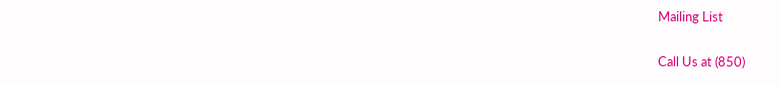Mailing List

Call Us at (850)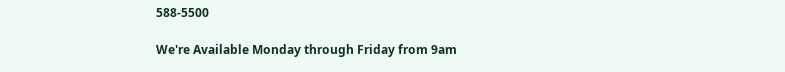588-5500

We're Available Monday through Friday from 9am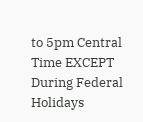to 5pm Central Time EXCEPT During Federal Holidays